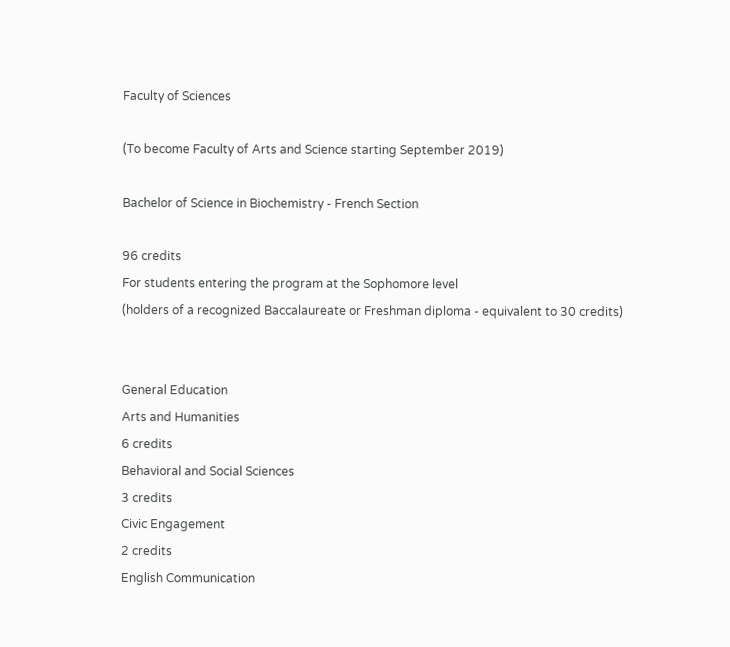Faculty of Sciences

(To become Faculty of Arts and Science starting September 2019)

Bachelor of Science in Biochemistry - French Section

96 credits
For students entering the program at the Sophomore level
(holders of a recognized Baccalaureate or Freshman diploma - equivalent to 30 credits)


General Education
Arts and Humanities
6 credits
Behavioral and Social Sciences
3 credits
Civic Engagement
2 credits
English Communication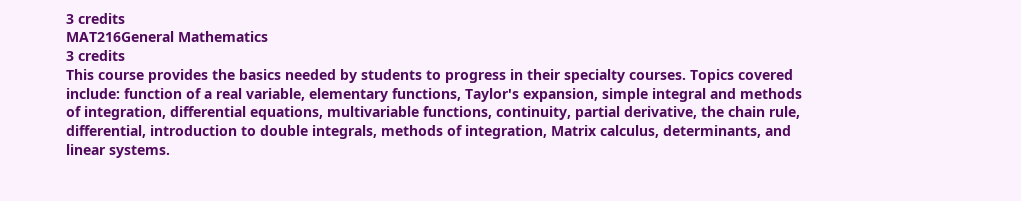3 credits
MAT216General Mathematics
3 credits
This course provides the basics needed by students to progress in their specialty courses. Topics covered include: function of a real variable, elementary functions, Taylor's expansion, simple integral and methods of integration, differential equations, multivariable functions, continuity, partial derivative, the chain rule, differential, introduction to double integrals, methods of integration, Matrix calculus, determinants, and linear systems.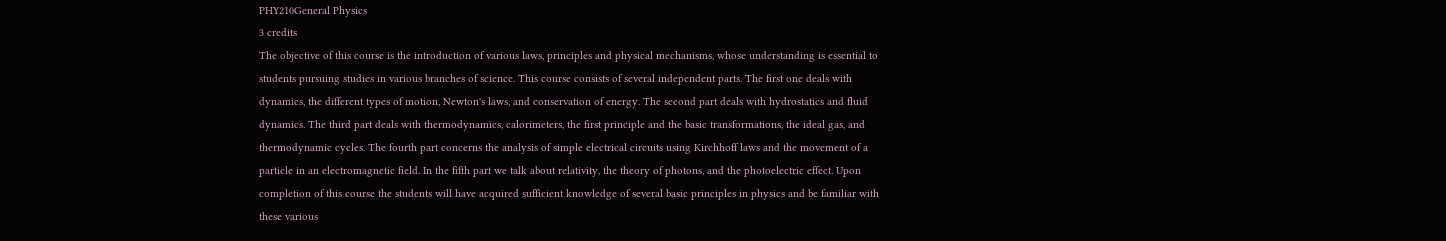PHY210General Physics
3 credits
The objective of this course is the introduction of various laws, principles and physical mechanisms, whose understanding is essential to students pursuing studies in various branches of science. This course consists of several independent parts. The first one deals with dynamics, the different types of motion, Newton's laws, and conservation of energy. The second part deals with hydrostatics and fluid dynamics. The third part deals with thermodynamics, calorimeters, the first principle and the basic transformations, the ideal gas, and thermodynamic cycles. The fourth part concerns the analysis of simple electrical circuits using Kirchhoff laws and the movement of a particle in an electromagnetic field. In the fifth part we talk about relativity, the theory of photons, and the photoelectric effect. Upon completion of this course the students will have acquired sufficient knowledge of several basic principles in physics and be familiar with these various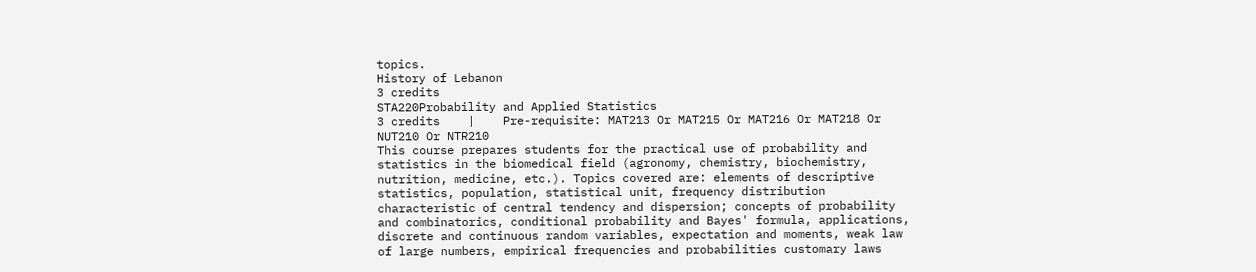topics.
History of Lebanon
3 credits
STA220Probability and Applied Statistics
3 credits    |    Pre-requisite: MAT213 Or MAT215 Or MAT216 Or MAT218 Or NUT210 Or NTR210
This course prepares students for the practical use of probability and statistics in the biomedical field (agronomy, chemistry, biochemistry, nutrition, medicine, etc.). Topics covered are: elements of descriptive statistics, population, statistical unit, frequency distribution characteristic of central tendency and dispersion; concepts of probability and combinatorics, conditional probability and Bayes' formula, applications, discrete and continuous random variables, expectation and moments, weak law of large numbers, empirical frequencies and probabilities customary laws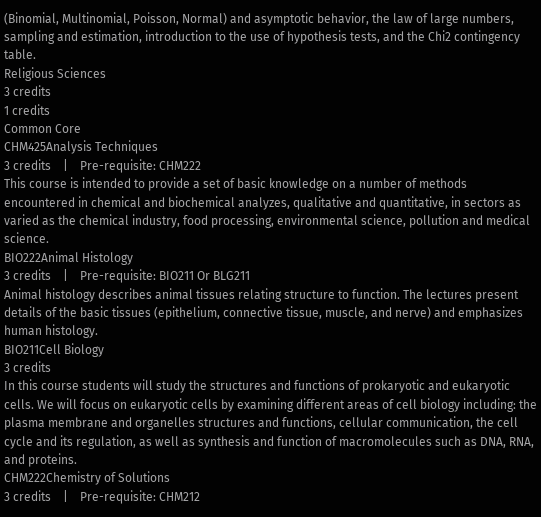(Binomial, Multinomial, Poisson, Normal) and asymptotic behavior, the law of large numbers, sampling and estimation, introduction to the use of hypothesis tests, and the Chi2 contingency table.
Religious Sciences
3 credits
1 credits
Common Core
CHM425Analysis Techniques
3 credits    |    Pre-requisite: CHM222
This course is intended to provide a set of basic knowledge on a number of methods encountered in chemical and biochemical analyzes, qualitative and quantitative, in sectors as varied as the chemical industry, food processing, environmental science, pollution and medical science.
BIO222Animal Histology
3 credits    |    Pre-requisite: BIO211 Or BLG211
Animal histology describes animal tissues relating structure to function. The lectures present details of the basic tissues (epithelium, connective tissue, muscle, and nerve) and emphasizes human histology.
BIO211Cell Biology
3 credits
In this course students will study the structures and functions of prokaryotic and eukaryotic cells. We will focus on eukaryotic cells by examining different areas of cell biology including: the plasma membrane and organelles structures and functions, cellular communication, the cell cycle and its regulation, as well as synthesis and function of macromolecules such as DNA, RNA, and proteins.
CHM222Chemistry of Solutions
3 credits    |    Pre-requisite: CHM212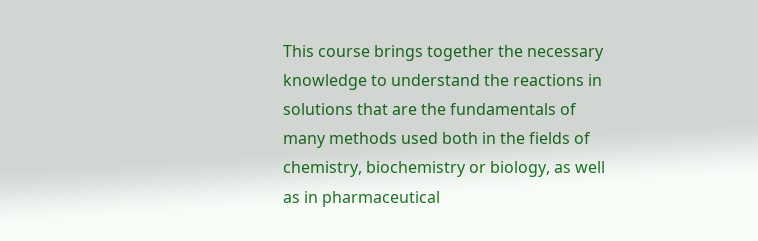This course brings together the necessary knowledge to understand the reactions in solutions that are the fundamentals of many methods used both in the fields of chemistry, biochemistry or biology, as well as in pharmaceutical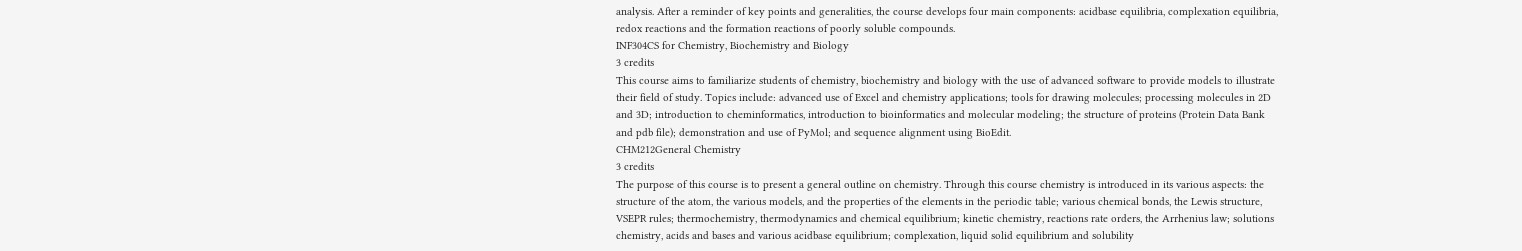analysis. After a reminder of key points and generalities, the course develops four main components: acidbase equilibria, complexation equilibria, redox reactions and the formation reactions of poorly soluble compounds.
INF304CS for Chemistry, Biochemistry and Biology
3 credits
This course aims to familiarize students of chemistry, biochemistry and biology with the use of advanced software to provide models to illustrate their field of study. Topics include: advanced use of Excel and chemistry applications; tools for drawing molecules; processing molecules in 2D and 3D; introduction to cheminformatics, introduction to bioinformatics and molecular modeling; the structure of proteins (Protein Data Bank and pdb file); demonstration and use of PyMol; and sequence alignment using BioEdit.
CHM212General Chemistry
3 credits
The purpose of this course is to present a general outline on chemistry. Through this course chemistry is introduced in its various aspects: the structure of the atom, the various models, and the properties of the elements in the periodic table; various chemical bonds, the Lewis structure, VSEPR rules; thermochemistry, thermodynamics and chemical equilibrium; kinetic chemistry, reactions rate orders, the Arrhenius law; solutions chemistry, acids and bases and various acidbase equilibrium; complexation, liquid solid equilibrium and solubility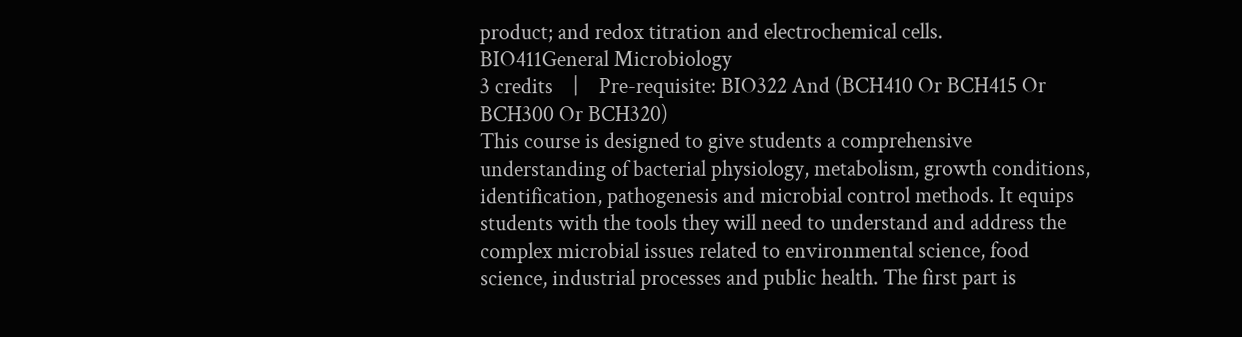product; and redox titration and electrochemical cells.
BIO411General Microbiology
3 credits    |    Pre-requisite: BIO322 And (BCH410 Or BCH415 Or BCH300 Or BCH320)
This course is designed to give students a comprehensive understanding of bacterial physiology, metabolism, growth conditions, identification, pathogenesis and microbial control methods. It equips students with the tools they will need to understand and address the complex microbial issues related to environmental science, food science, industrial processes and public health. The first part is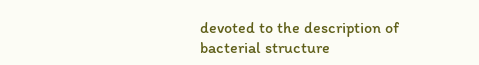devoted to the description of bacterial structure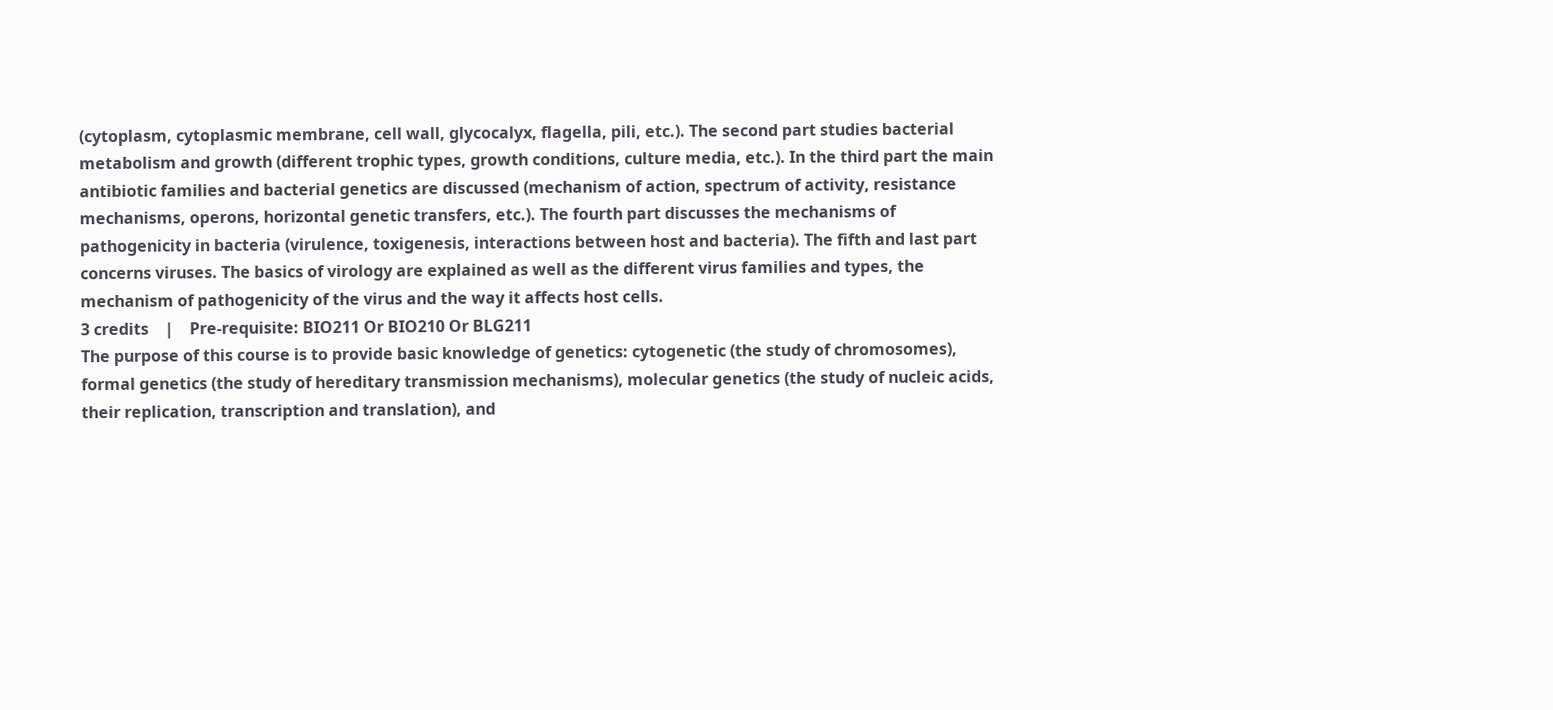(cytoplasm, cytoplasmic membrane, cell wall, glycocalyx, flagella, pili, etc.). The second part studies bacterial metabolism and growth (different trophic types, growth conditions, culture media, etc.). In the third part the main antibiotic families and bacterial genetics are discussed (mechanism of action, spectrum of activity, resistance mechanisms, operons, horizontal genetic transfers, etc.). The fourth part discusses the mechanisms of pathogenicity in bacteria (virulence, toxigenesis, interactions between host and bacteria). The fifth and last part concerns viruses. The basics of virology are explained as well as the different virus families and types, the mechanism of pathogenicity of the virus and the way it affects host cells.
3 credits    |    Pre-requisite: BIO211 Or BIO210 Or BLG211
The purpose of this course is to provide basic knowledge of genetics: cytogenetic (the study of chromosomes), formal genetics (the study of hereditary transmission mechanisms), molecular genetics (the study of nucleic acids, their replication, transcription and translation), and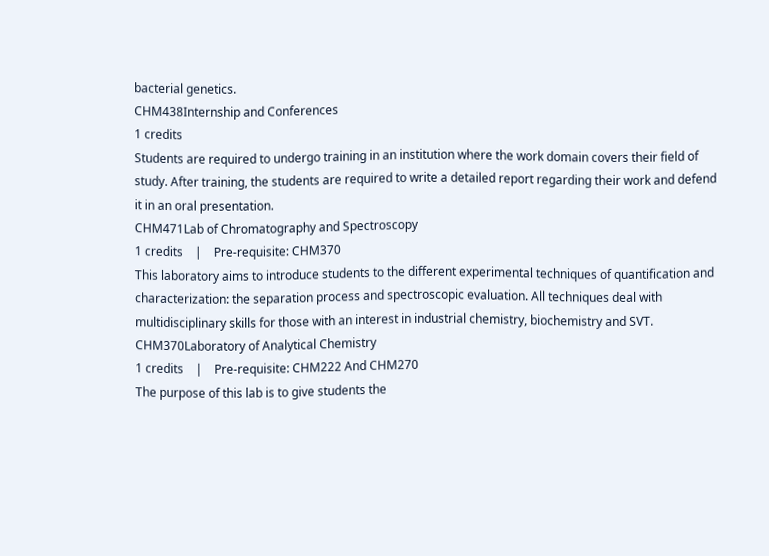bacterial genetics.
CHM438Internship and Conferences
1 credits
Students are required to undergo training in an institution where the work domain covers their field of study. After training, the students are required to write a detailed report regarding their work and defend it in an oral presentation.
CHM471Lab of Chromatography and Spectroscopy
1 credits    |    Pre-requisite: CHM370
This laboratory aims to introduce students to the different experimental techniques of quantification and characterization: the separation process and spectroscopic evaluation. All techniques deal with multidisciplinary skills for those with an interest in industrial chemistry, biochemistry and SVT.
CHM370Laboratory of Analytical Chemistry
1 credits    |    Pre-requisite: CHM222 And CHM270
The purpose of this lab is to give students the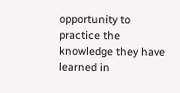opportunity to practice the knowledge they have learned in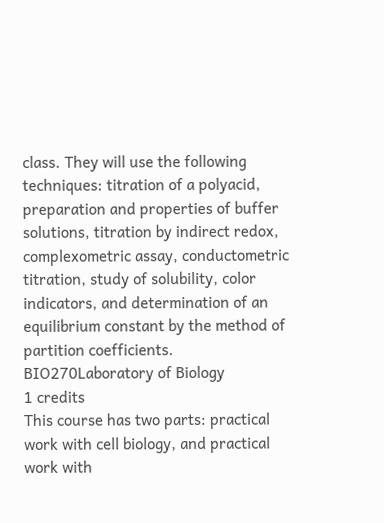class. They will use the following techniques: titration of a polyacid, preparation and properties of buffer solutions, titration by indirect redox, complexometric assay, conductometric titration, study of solubility, color indicators, and determination of an equilibrium constant by the method of partition coefficients.
BIO270Laboratory of Biology
1 credits
This course has two parts: practical work with cell biology, and practical work with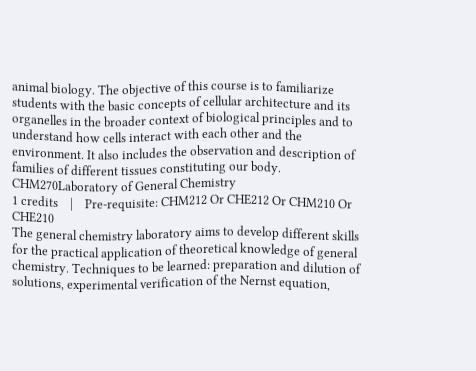animal biology. The objective of this course is to familiarize students with the basic concepts of cellular architecture and its organelles in the broader context of biological principles and to understand how cells interact with each other and the environment. It also includes the observation and description of families of different tissues constituting our body.
CHM270Laboratory of General Chemistry
1 credits    |    Pre-requisite: CHM212 Or CHE212 Or CHM210 Or CHE210
The general chemistry laboratory aims to develop different skills for the practical application of theoretical knowledge of general chemistry. Techniques to be learned: preparation and dilution of solutions, experimental verification of the Nernst equation,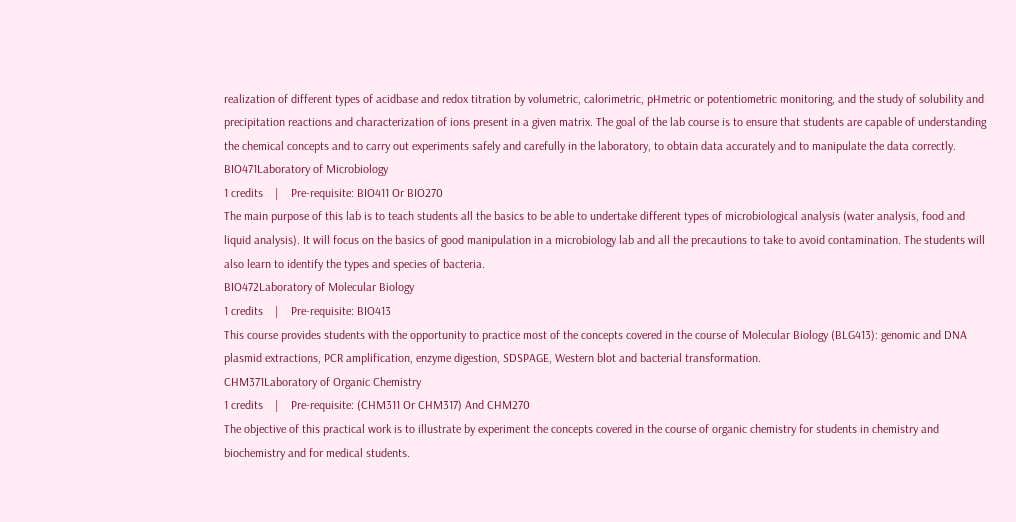realization of different types of acidbase and redox titration by volumetric, calorimetric, pHmetric or potentiometric monitoring, and the study of solubility and precipitation reactions and characterization of ions present in a given matrix. The goal of the lab course is to ensure that students are capable of understanding the chemical concepts and to carry out experiments safely and carefully in the laboratory, to obtain data accurately and to manipulate the data correctly.
BIO471Laboratory of Microbiology
1 credits    |    Pre-requisite: BIO411 Or BIO270
The main purpose of this lab is to teach students all the basics to be able to undertake different types of microbiological analysis (water analysis, food and liquid analysis). It will focus on the basics of good manipulation in a microbiology lab and all the precautions to take to avoid contamination. The students will also learn to identify the types and species of bacteria.
BIO472Laboratory of Molecular Biology
1 credits    |    Pre-requisite: BIO413
This course provides students with the opportunity to practice most of the concepts covered in the course of Molecular Biology (BLG413): genomic and DNA plasmid extractions, PCR amplification, enzyme digestion, SDSPAGE, Western blot and bacterial transformation.
CHM371Laboratory of Organic Chemistry
1 credits    |    Pre-requisite: (CHM311 Or CHM317) And CHM270
The objective of this practical work is to illustrate by experiment the concepts covered in the course of organic chemistry for students in chemistry and biochemistry and for medical students.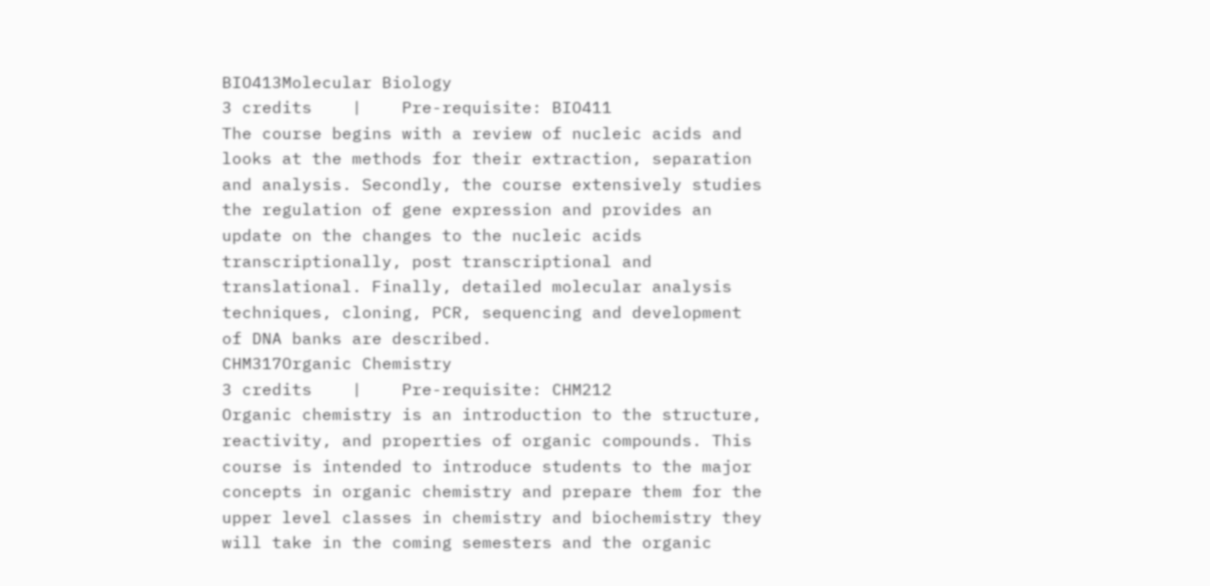BIO413Molecular Biology
3 credits    |    Pre-requisite: BIO411
The course begins with a review of nucleic acids and looks at the methods for their extraction, separation and analysis. Secondly, the course extensively studies the regulation of gene expression and provides an update on the changes to the nucleic acids transcriptionally, post transcriptional and translational. Finally, detailed molecular analysis techniques, cloning, PCR, sequencing and development of DNA banks are described.
CHM317Organic Chemistry
3 credits    |    Pre-requisite: CHM212
Organic chemistry is an introduction to the structure, reactivity, and properties of organic compounds. This course is intended to introduce students to the major concepts in organic chemistry and prepare them for the upper level classes in chemistry and biochemistry they will take in the coming semesters and the organic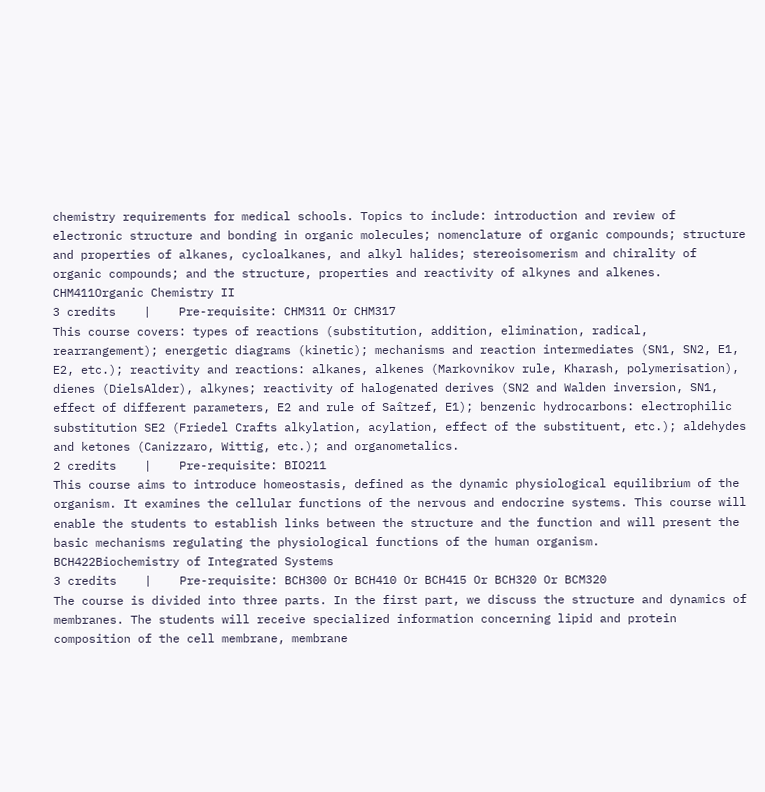chemistry requirements for medical schools. Topics to include: introduction and review of electronic structure and bonding in organic molecules; nomenclature of organic compounds; structure and properties of alkanes, cycloalkanes, and alkyl halides; stereoisomerism and chirality of organic compounds; and the structure, properties and reactivity of alkynes and alkenes.
CHM411Organic Chemistry II
3 credits    |    Pre-requisite: CHM311 Or CHM317
This course covers: types of reactions (substitution, addition, elimination, radical, rearrangement); energetic diagrams (kinetic); mechanisms and reaction intermediates (SN1, SN2, E1, E2, etc.); reactivity and reactions: alkanes, alkenes (Markovnikov rule, Kharash, polymerisation), dienes (DielsAlder), alkynes; reactivity of halogenated derives (SN2 and Walden inversion, SN1, effect of different parameters, E2 and rule of Saîtzef, E1); benzenic hydrocarbons: electrophilic substitution SE2 (Friedel Crafts alkylation, acylation, effect of the substituent, etc.); aldehydes and ketones (Canizzaro, Wittig, etc.); and organometalics.
2 credits    |    Pre-requisite: BIO211
This course aims to introduce homeostasis, defined as the dynamic physiological equilibrium of the organism. It examines the cellular functions of the nervous and endocrine systems. This course will enable the students to establish links between the structure and the function and will present the basic mechanisms regulating the physiological functions of the human organism.
BCH422Biochemistry of Integrated Systems
3 credits    |    Pre-requisite: BCH300 Or BCH410 Or BCH415 Or BCH320 Or BCM320
The course is divided into three parts. In the first part, we discuss the structure and dynamics of membranes. The students will receive specialized information concerning lipid and protein composition of the cell membrane, membrane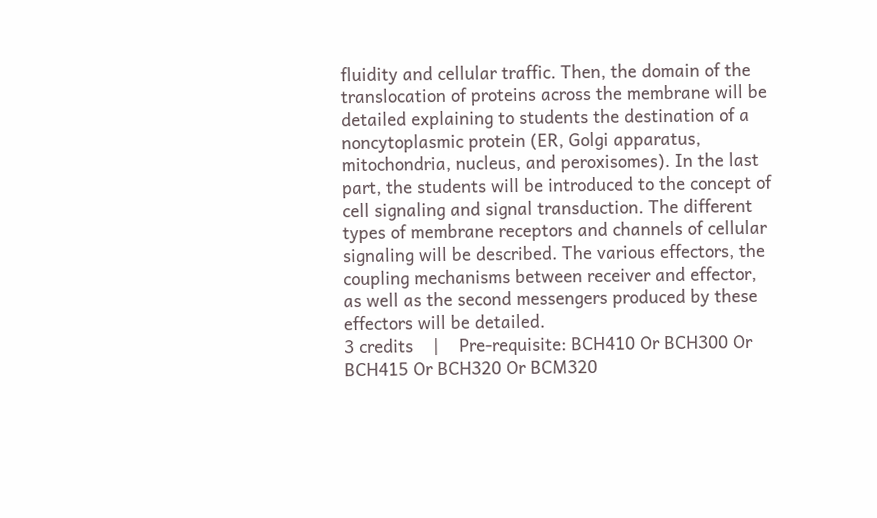fluidity and cellular traffic. Then, the domain of the translocation of proteins across the membrane will be detailed explaining to students the destination of a noncytoplasmic protein (ER, Golgi apparatus, mitochondria, nucleus, and peroxisomes). In the last part, the students will be introduced to the concept of cell signaling and signal transduction. The different types of membrane receptors and channels of cellular signaling will be described. The various effectors, the coupling mechanisms between receiver and effector, as well as the second messengers produced by these effectors will be detailed.
3 credits    |    Pre-requisite: BCH410 Or BCH300 Or BCH415 Or BCH320 Or BCM320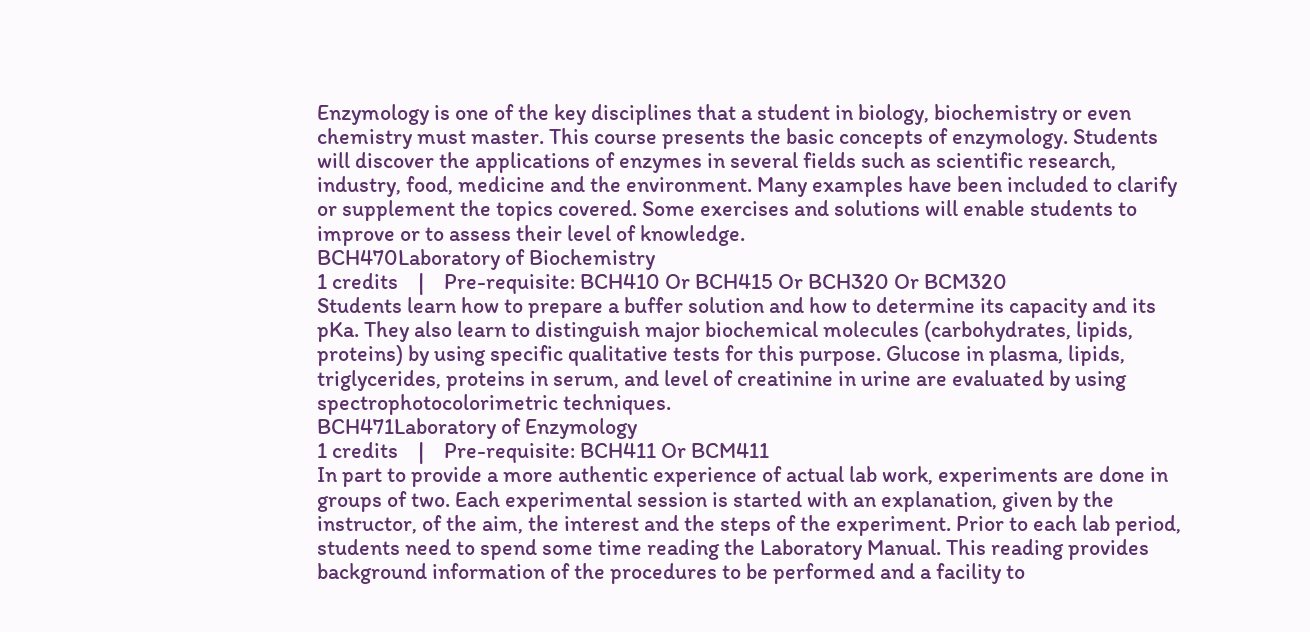Enzymology is one of the key disciplines that a student in biology, biochemistry or even chemistry must master. This course presents the basic concepts of enzymology. Students will discover the applications of enzymes in several fields such as scientific research, industry, food, medicine and the environment. Many examples have been included to clarify or supplement the topics covered. Some exercises and solutions will enable students to improve or to assess their level of knowledge.
BCH470Laboratory of Biochemistry
1 credits    |    Pre-requisite: BCH410 Or BCH415 Or BCH320 Or BCM320
Students learn how to prepare a buffer solution and how to determine its capacity and its pKa. They also learn to distinguish major biochemical molecules (carbohydrates, lipids, proteins) by using specific qualitative tests for this purpose. Glucose in plasma, lipids, triglycerides, proteins in serum, and level of creatinine in urine are evaluated by using spectrophotocolorimetric techniques.
BCH471Laboratory of Enzymology
1 credits    |    Pre-requisite: BCH411 Or BCM411
In part to provide a more authentic experience of actual lab work, experiments are done in groups of two. Each experimental session is started with an explanation, given by the instructor, of the aim, the interest and the steps of the experiment. Prior to each lab period, students need to spend some time reading the Laboratory Manual. This reading provides background information of the procedures to be performed and a facility to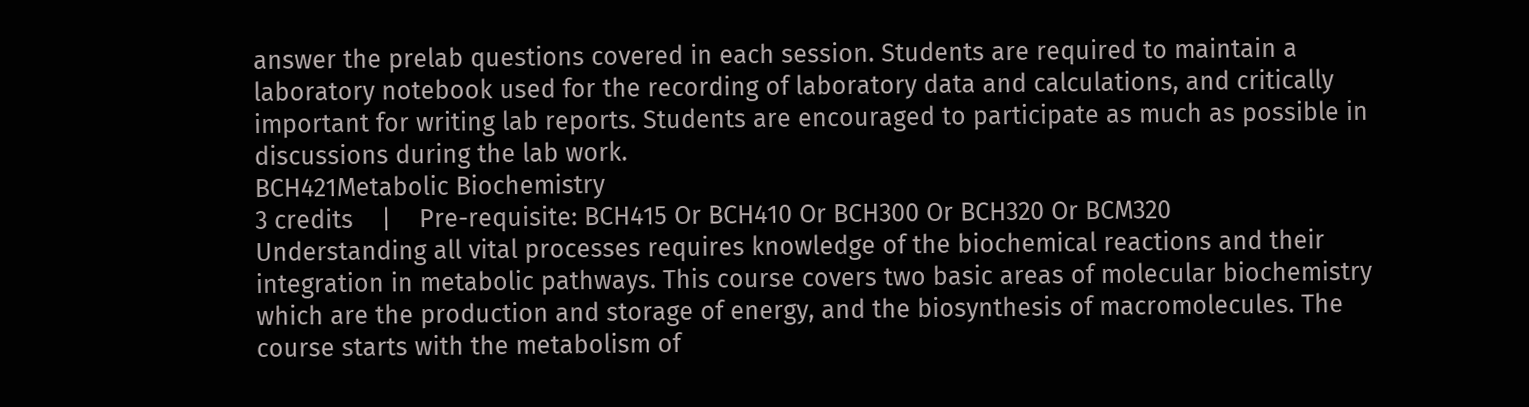answer the prelab questions covered in each session. Students are required to maintain a laboratory notebook used for the recording of laboratory data and calculations, and critically important for writing lab reports. Students are encouraged to participate as much as possible in discussions during the lab work.
BCH421Metabolic Biochemistry
3 credits    |    Pre-requisite: BCH415 Or BCH410 Or BCH300 Or BCH320 Or BCM320
Understanding all vital processes requires knowledge of the biochemical reactions and their integration in metabolic pathways. This course covers two basic areas of molecular biochemistry which are the production and storage of energy, and the biosynthesis of macromolecules. The course starts with the metabolism of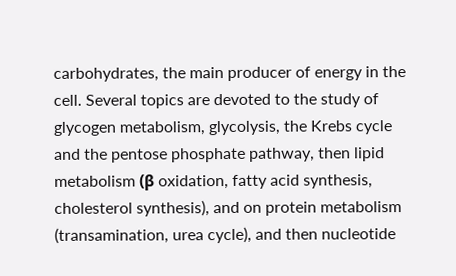carbohydrates, the main producer of energy in the cell. Several topics are devoted to the study of glycogen metabolism, glycolysis, the Krebs cycle and the pentose phosphate pathway, then lipid metabolism (β oxidation, fatty acid synthesis, cholesterol synthesis), and on protein metabolism (transamination, urea cycle), and then nucleotide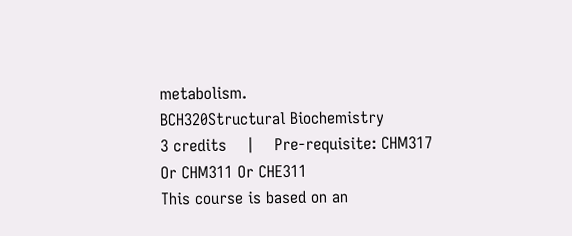metabolism.
BCH320Structural Biochemistry
3 credits    |    Pre-requisite: CHM317 Or CHM311 Or CHE311
This course is based on an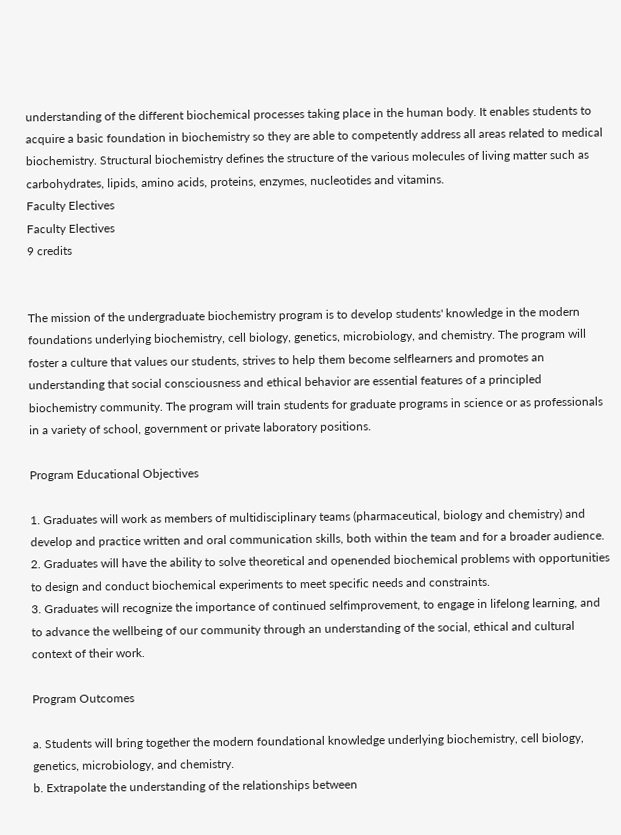understanding of the different biochemical processes taking place in the human body. It enables students to acquire a basic foundation in biochemistry so they are able to competently address all areas related to medical biochemistry. Structural biochemistry defines the structure of the various molecules of living matter such as carbohydrates, lipids, amino acids, proteins, enzymes, nucleotides and vitamins.
Faculty Electives
Faculty Electives
9 credits


The mission of the undergraduate biochemistry program is to develop students' knowledge in the modern foundations underlying biochemistry, cell biology, genetics, microbiology, and chemistry. The program will foster a culture that values our students, strives to help them become selflearners and promotes an understanding that social consciousness and ethical behavior are essential features of a principled biochemistry community. The program will train students for graduate programs in science or as professionals in a variety of school, government or private laboratory positions.

Program Educational Objectives

1. Graduates will work as members of multidisciplinary teams (pharmaceutical, biology and chemistry) and develop and practice written and oral communication skills, both within the team and for a broader audience.
2. Graduates will have the ability to solve theoretical and openended biochemical problems with opportunities to design and conduct biochemical experiments to meet specific needs and constraints.
3. Graduates will recognize the importance of continued selfimprovement, to engage in lifelong learning, and to advance the wellbeing of our community through an understanding of the social, ethical and cultural context of their work.

Program Outcomes

a. Students will bring together the modern foundational knowledge underlying biochemistry, cell biology, genetics, microbiology, and chemistry.
b. Extrapolate the understanding of the relationships between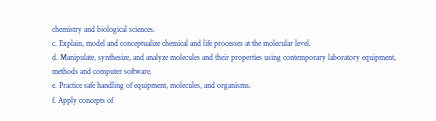chemistry and biological sciences.
c. Explain, model and conceptualize chemical and life processes at the molecular level.
d. Manipulate, synthesize, and analyze molecules and their properties using contemporary laboratory equipment, methods and computer software.
e. Practice safe handling of equipment, molecules, and organisms.
f. Apply concepts of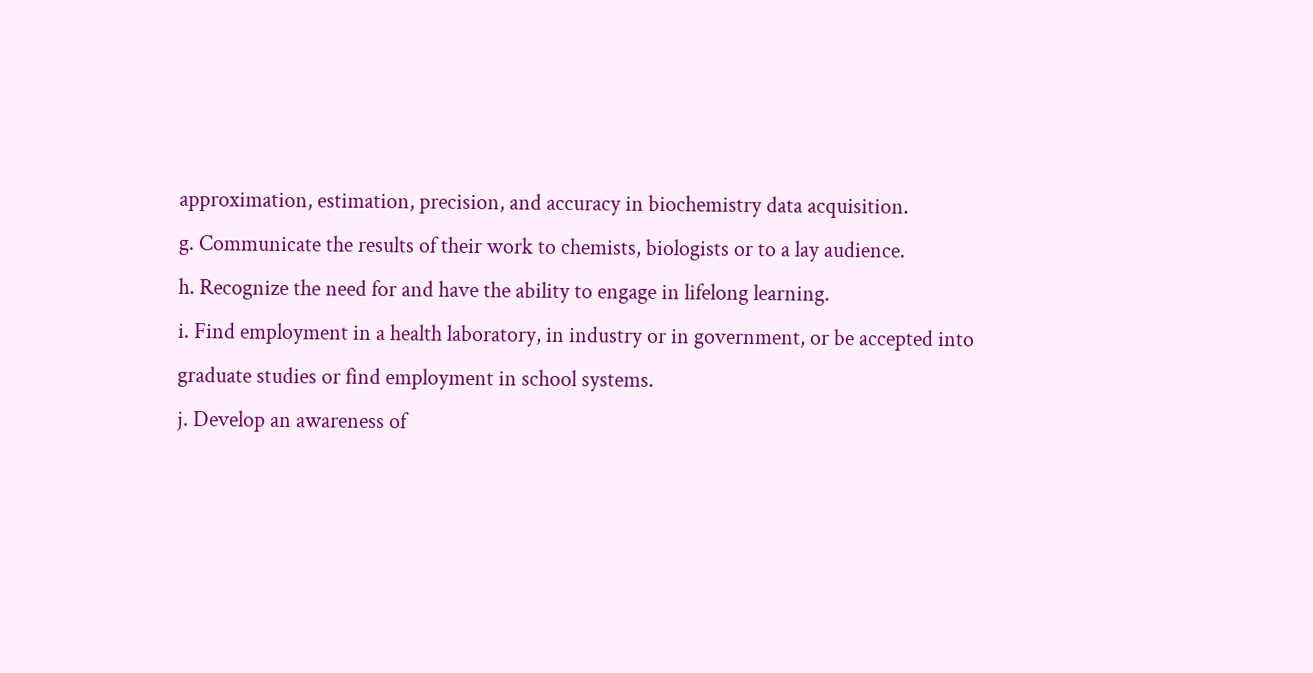approximation, estimation, precision, and accuracy in biochemistry data acquisition.
g. Communicate the results of their work to chemists, biologists or to a lay audience.
h. Recognize the need for and have the ability to engage in lifelong learning.
i. Find employment in a health laboratory, in industry or in government, or be accepted into graduate studies or find employment in school systems.
j. Develop an awareness of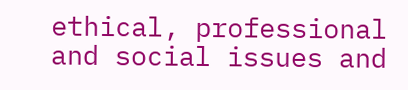ethical, professional and social issues and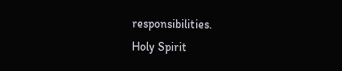responsibilities.
Holy Spirit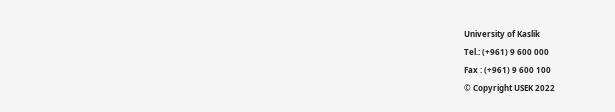University of Kaslik
Tel.: (+961) 9 600 000
Fax : (+961) 9 600 100
© Copyright USEK 2022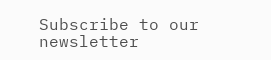Subscribe to our newsletter